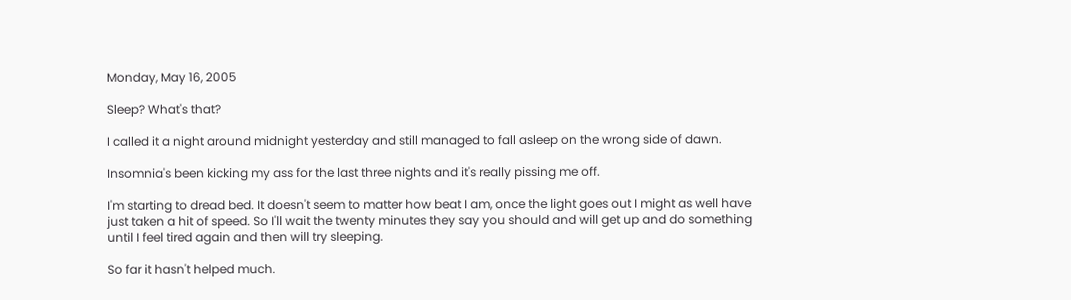Monday, May 16, 2005

Sleep? What's that?

I called it a night around midnight yesterday and still managed to fall asleep on the wrong side of dawn.

Insomnia's been kicking my ass for the last three nights and it's really pissing me off.

I'm starting to dread bed. It doesn't seem to matter how beat I am, once the light goes out I might as well have just taken a hit of speed. So I'll wait the twenty minutes they say you should and will get up and do something until I feel tired again and then will try sleeping.

So far it hasn't helped much.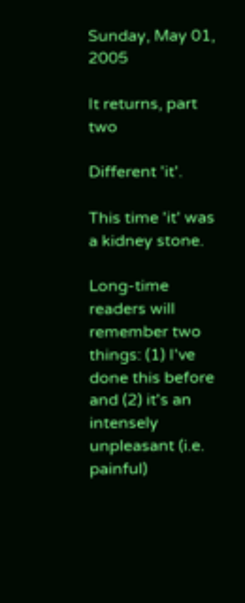Sunday, May 01, 2005

It returns, part two

Different 'it'.

This time 'it' was a kidney stone.

Long-time readers will remember two things: (1) I've done this before and (2) it's an intensely unpleasant (i.e. painful)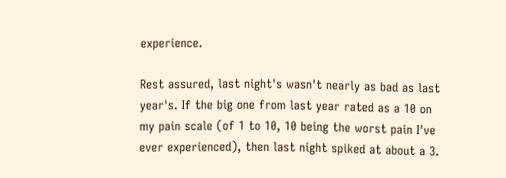experience.

Rest assured, last night's wasn't nearly as bad as last year's. If the big one from last year rated as a 10 on my pain scale (of 1 to 10, 10 being the worst pain I've ever experienced), then last night spiked at about a 3.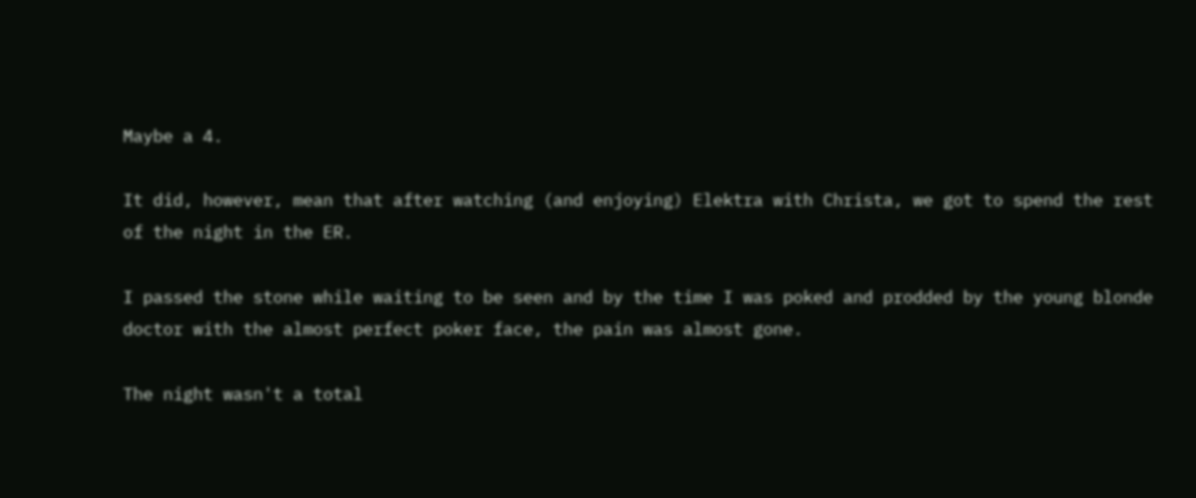Maybe a 4.

It did, however, mean that after watching (and enjoying) Elektra with Christa, we got to spend the rest of the night in the ER.

I passed the stone while waiting to be seen and by the time I was poked and prodded by the young blonde doctor with the almost perfect poker face, the pain was almost gone.

The night wasn't a total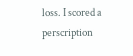loss. I scored a perscription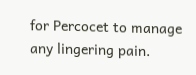for Percocet to manage any lingering pain.